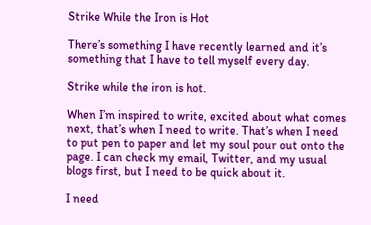Strike While the Iron is Hot

There’s something I have recently learned and it’s something that I have to tell myself every day.

Strike while the iron is hot.

When I’m inspired to write, excited about what comes next, that’s when I need to write. That’s when I need to put pen to paper and let my soul pour out onto the page. I can check my email, Twitter, and my usual blogs first, but I need to be quick about it.

I need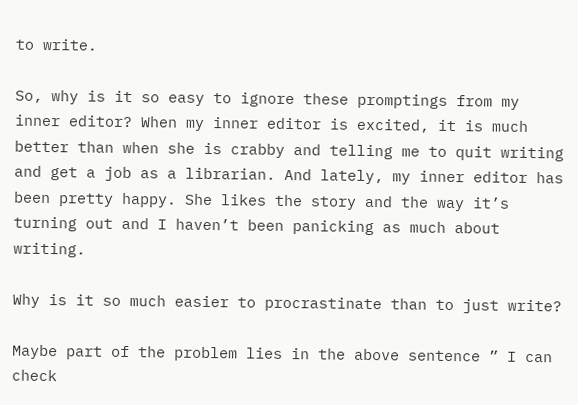to write.

So, why is it so easy to ignore these promptings from my inner editor? When my inner editor is excited, it is much better than when she is crabby and telling me to quit writing and get a job as a librarian. And lately, my inner editor has been pretty happy. She likes the story and the way it’s turning out and I haven’t been panicking as much about writing.

Why is it so much easier to procrastinate than to just write?

Maybe part of the problem lies in the above sentence ” I can check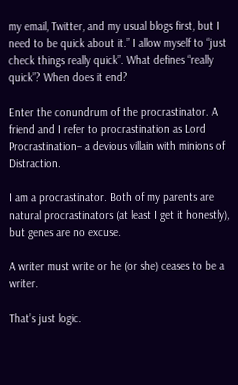my email, Twitter, and my usual blogs first, but I need to be quick about it.” I allow myself to “just check things really quick”. What defines “really quick”? When does it end?

Enter the conundrum of the procrastinator. A friend and I refer to procrastination as Lord Procrastination– a devious villain with minions of Distraction.

I am a procrastinator. Both of my parents are natural procrastinators (at least I get it honestly), but genes are no excuse.

A writer must write or he (or she) ceases to be a writer.

That’s just logic.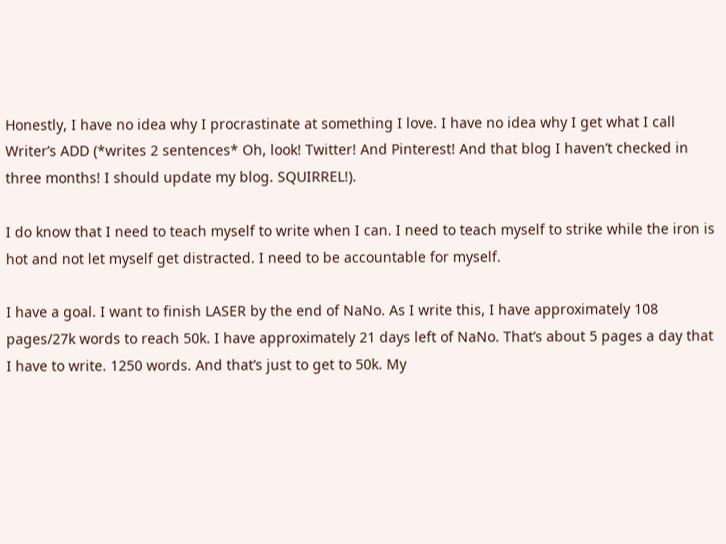Honestly, I have no idea why I procrastinate at something I love. I have no idea why I get what I call Writer’s ADD (*writes 2 sentences* Oh, look! Twitter! And Pinterest! And that blog I haven’t checked in three months! I should update my blog. SQUIRREL!).

I do know that I need to teach myself to write when I can. I need to teach myself to strike while the iron is hot and not let myself get distracted. I need to be accountable for myself.

I have a goal. I want to finish LASER by the end of NaNo. As I write this, I have approximately 108 pages/27k words to reach 50k. I have approximately 21 days left of NaNo. That’s about 5 pages a day that I have to write. 1250 words. And that’s just to get to 50k. My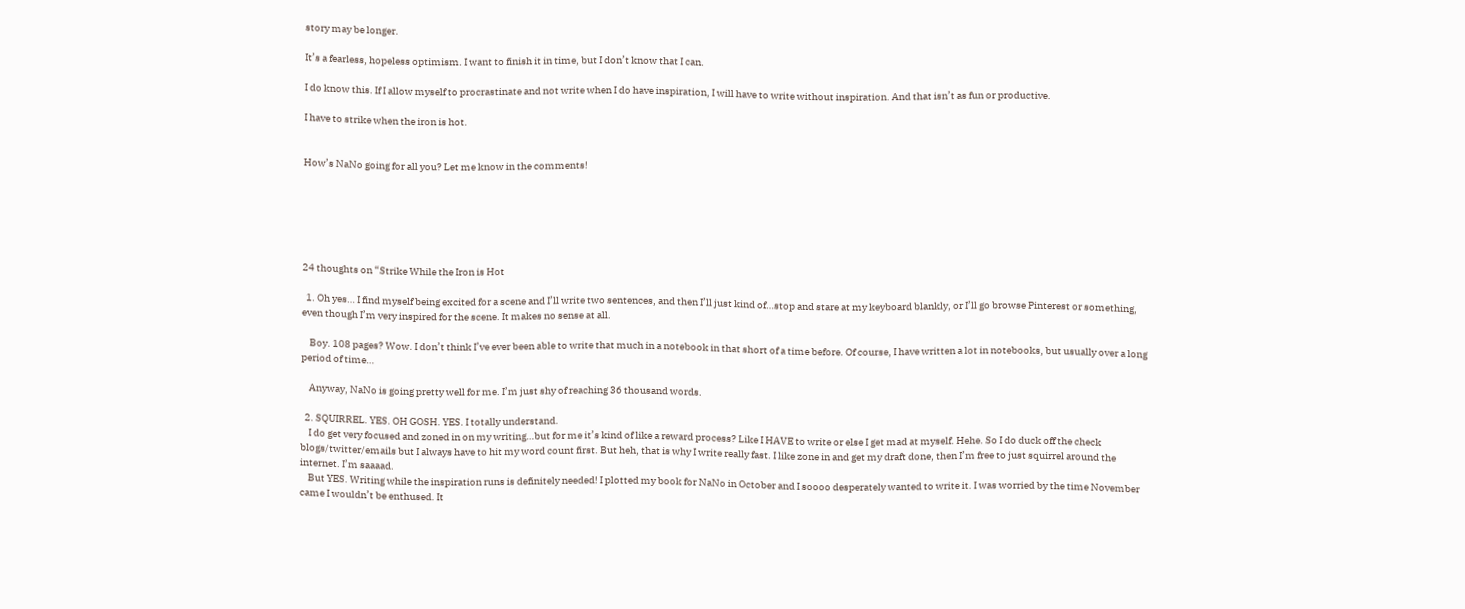story may be longer.

It’s a fearless, hopeless optimism. I want to finish it in time, but I don’t know that I can.

I do know this. If I allow myself to procrastinate and not write when I do have inspiration, I will have to write without inspiration. And that isn’t as fun or productive.

I have to strike when the iron is hot.


How’s NaNo going for all you? Let me know in the comments!






24 thoughts on “Strike While the Iron is Hot

  1. Oh yes… I find myself being excited for a scene and I’ll write two sentences, and then I’ll just kind of…stop and stare at my keyboard blankly, or I’ll go browse Pinterest or something, even though I’m very inspired for the scene. It makes no sense at all.

    Boy. 108 pages? Wow. I don’t think I’ve ever been able to write that much in a notebook in that short of a time before. Of course, I have written a lot in notebooks, but usually over a long period of time…

    Anyway, NaNo is going pretty well for me. I’m just shy of reaching 36 thousand words.

  2. SQUIRREL. YES. OH GOSH. YES. I totally understand.
    I do get very focused and zoned in on my writing…but for me it’s kind of like a reward process? Like I HAVE to write or else I get mad at myself. Hehe. So I do duck off the check blogs/twitter/emails but I always have to hit my word count first. But heh, that is why I write really fast. I like zone in and get my draft done, then I’m free to just squirrel around the internet. I’m saaaad.
    But YES. Writing while the inspiration runs is definitely needed! I plotted my book for NaNo in October and I soooo desperately wanted to write it. I was worried by the time November came I wouldn’t be enthused. It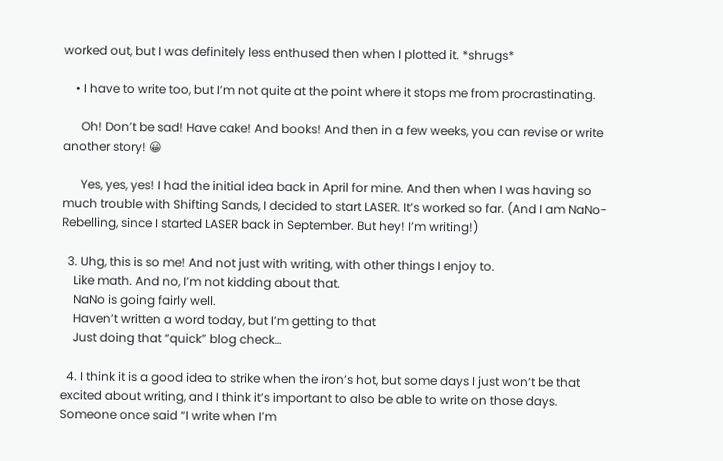worked out, but I was definitely less enthused then when I plotted it. *shrugs*

    • I have to write too, but I’m not quite at the point where it stops me from procrastinating.

      Oh! Don’t be sad! Have cake! And books! And then in a few weeks, you can revise or write another story! 😀

      Yes, yes, yes! I had the initial idea back in April for mine. And then when I was having so much trouble with Shifting Sands, I decided to start LASER. It’s worked so far. (And I am NaNo-Rebelling, since I started LASER back in September. But hey! I’m writing!)

  3. Uhg, this is so me! And not just with writing, with other things I enjoy to.
    Like math. And no, I’m not kidding about that.
    NaNo is going fairly well.
    Haven’t written a word today, but I’m getting to that
    Just doing that “quick” blog check…

  4. I think it is a good idea to strike when the iron’s hot, but some days I just won’t be that excited about writing, and I think it’s important to also be able to write on those days. Someone once said “I write when I’m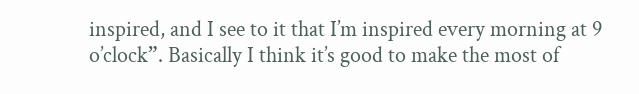inspired, and I see to it that I’m inspired every morning at 9 o’clock”. Basically I think it’s good to make the most of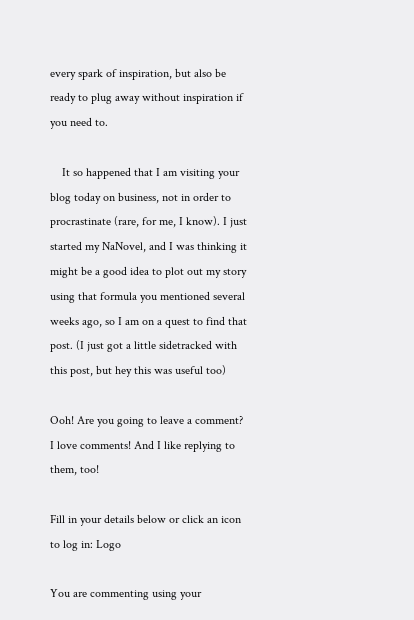every spark of inspiration, but also be ready to plug away without inspiration if you need to.

    It so happened that I am visiting your blog today on business, not in order to procrastinate (rare, for me, I know). I just started my NaNovel, and I was thinking it might be a good idea to plot out my story using that formula you mentioned several weeks ago, so I am on a quest to find that post. (I just got a little sidetracked with this post, but hey this was useful too)

Ooh! Are you going to leave a comment? I love comments! And I like replying to them, too!

Fill in your details below or click an icon to log in: Logo

You are commenting using your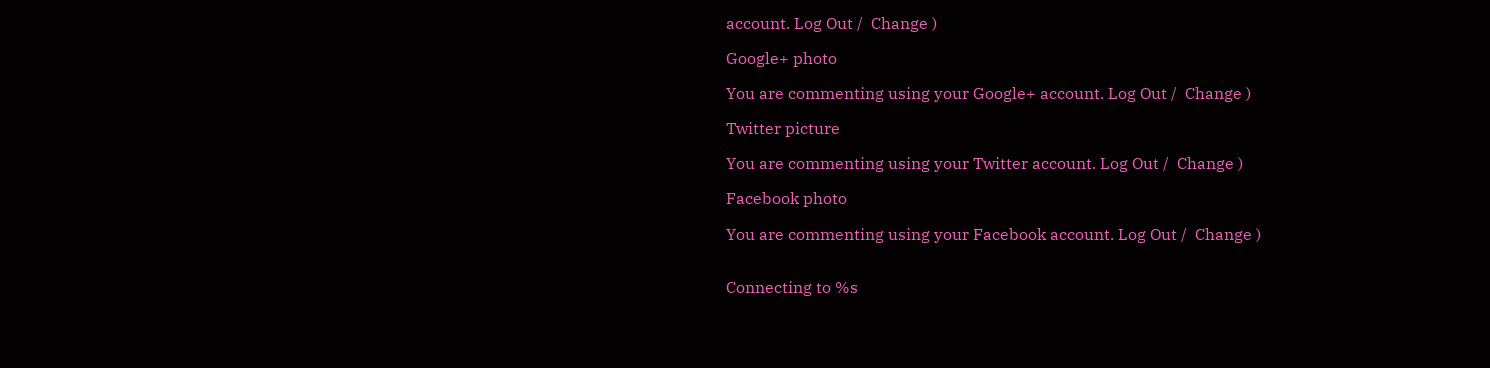account. Log Out /  Change )

Google+ photo

You are commenting using your Google+ account. Log Out /  Change )

Twitter picture

You are commenting using your Twitter account. Log Out /  Change )

Facebook photo

You are commenting using your Facebook account. Log Out /  Change )


Connecting to %s